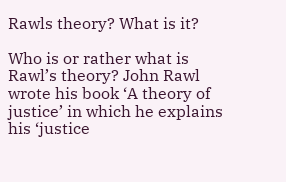Rawls theory? What is it?

Who is or rather what is Rawl’s theory? John Rawl wrote his book ‘A theory of justice’ in which he explains his ‘justice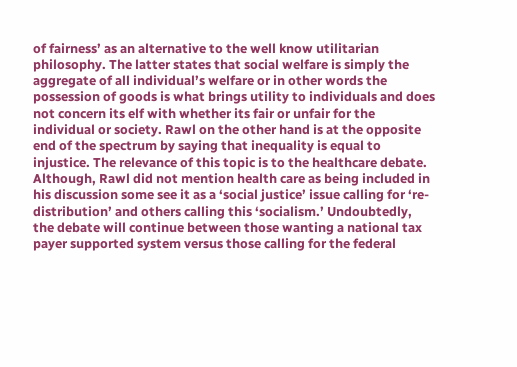of fairness’ as an alternative to the well know utilitarian philosophy. The latter states that social welfare is simply the aggregate of all individual’s welfare or in other words the possession of goods is what brings utility to individuals and does not concern its elf with whether its fair or unfair for the individual or society. Rawl on the other hand is at the opposite end of the spectrum by saying that inequality is equal to injustice. The relevance of this topic is to the healthcare debate. Although, Rawl did not mention health care as being included in his discussion some see it as a ‘social justice’ issue calling for ‘re-distribution’ and others calling this ‘socialism.’ Undoubtedly, the debate will continue between those wanting a national tax payer supported system versus those calling for the federal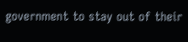government to stay out of their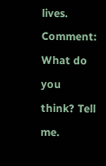lives.
Comment: What do you think? Tell me.